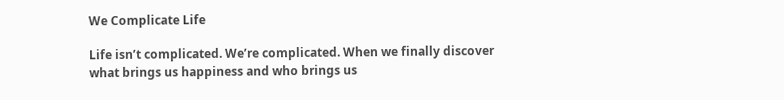We Complicate Life

Life isn’t complicated. We’re complicated. When we finally discover what brings us happiness and who brings us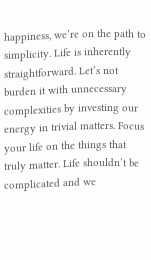happiness, we’re on the path to simplicity. Life is inherently straightforward. Let’s not burden it with unnecessary complexities by investing our energy in trivial matters. Focus your life on the things that truly matter. Life shouldn’t be complicated and we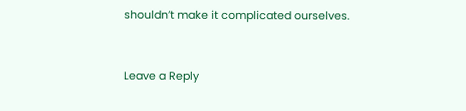shouldn’t make it complicated ourselves.


Leave a Reply